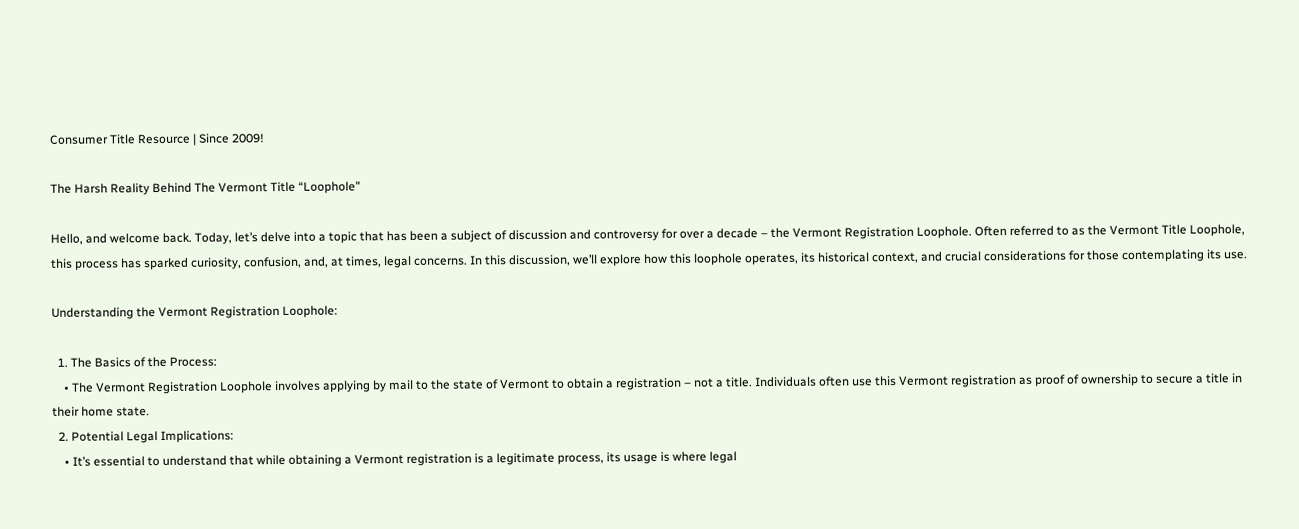Consumer Title Resource | Since 2009!

The Harsh Reality Behind The Vermont Title “Loophole”

Hello, and welcome back. Today, let’s delve into a topic that has been a subject of discussion and controversy for over a decade – the Vermont Registration Loophole. Often referred to as the Vermont Title Loophole, this process has sparked curiosity, confusion, and, at times, legal concerns. In this discussion, we’ll explore how this loophole operates, its historical context, and crucial considerations for those contemplating its use.

Understanding the Vermont Registration Loophole:

  1. The Basics of the Process:
    • The Vermont Registration Loophole involves applying by mail to the state of Vermont to obtain a registration – not a title. Individuals often use this Vermont registration as proof of ownership to secure a title in their home state.
  2. Potential Legal Implications:
    • It’s essential to understand that while obtaining a Vermont registration is a legitimate process, its usage is where legal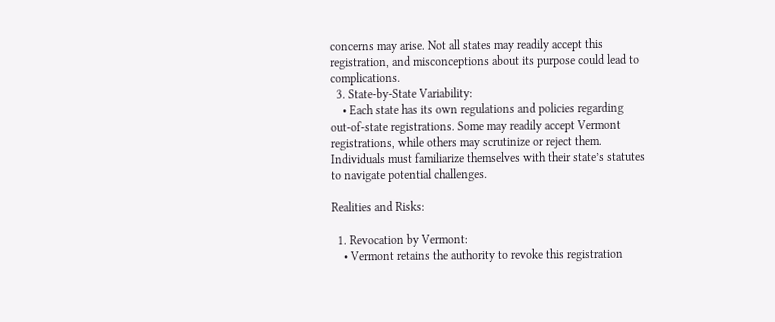concerns may arise. Not all states may readily accept this registration, and misconceptions about its purpose could lead to complications.
  3. State-by-State Variability:
    • Each state has its own regulations and policies regarding out-of-state registrations. Some may readily accept Vermont registrations, while others may scrutinize or reject them. Individuals must familiarize themselves with their state’s statutes to navigate potential challenges.

Realities and Risks:

  1. Revocation by Vermont:
    • Vermont retains the authority to revoke this registration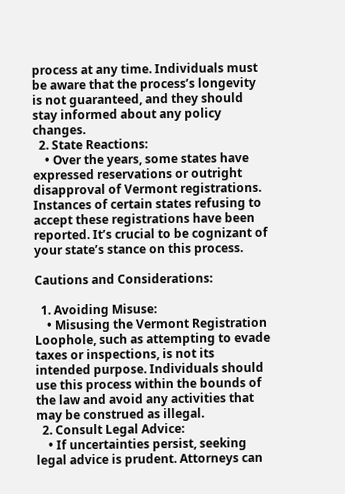process at any time. Individuals must be aware that the process’s longevity is not guaranteed, and they should stay informed about any policy changes.
  2. State Reactions:
    • Over the years, some states have expressed reservations or outright disapproval of Vermont registrations. Instances of certain states refusing to accept these registrations have been reported. It’s crucial to be cognizant of your state’s stance on this process.

Cautions and Considerations:

  1. Avoiding Misuse:
    • Misusing the Vermont Registration Loophole, such as attempting to evade taxes or inspections, is not its intended purpose. Individuals should use this process within the bounds of the law and avoid any activities that may be construed as illegal.
  2. Consult Legal Advice:
    • If uncertainties persist, seeking legal advice is prudent. Attorneys can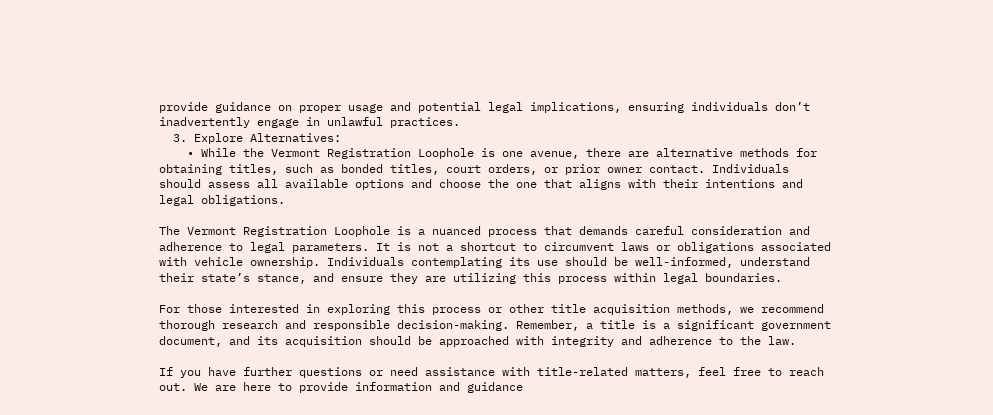provide guidance on proper usage and potential legal implications, ensuring individuals don’t inadvertently engage in unlawful practices.
  3. Explore Alternatives:
    • While the Vermont Registration Loophole is one avenue, there are alternative methods for obtaining titles, such as bonded titles, court orders, or prior owner contact. Individuals should assess all available options and choose the one that aligns with their intentions and legal obligations.

The Vermont Registration Loophole is a nuanced process that demands careful consideration and adherence to legal parameters. It is not a shortcut to circumvent laws or obligations associated with vehicle ownership. Individuals contemplating its use should be well-informed, understand their state’s stance, and ensure they are utilizing this process within legal boundaries.

For those interested in exploring this process or other title acquisition methods, we recommend thorough research and responsible decision-making. Remember, a title is a significant government document, and its acquisition should be approached with integrity and adherence to the law.

If you have further questions or need assistance with title-related matters, feel free to reach out. We are here to provide information and guidance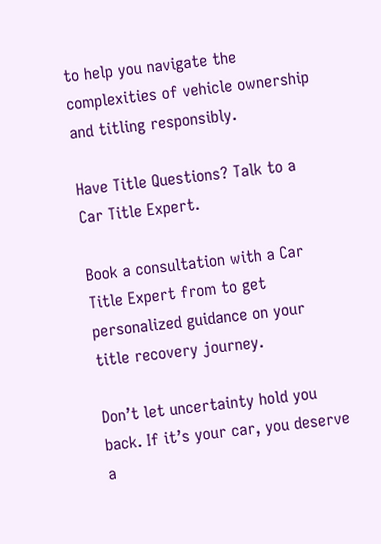to help you navigate the complexities of vehicle ownership and titling responsibly.

Have Title Questions? Talk to a Car Title Expert.

Book a consultation with a Car Title Expert from to get personalized guidance on your title recovery journey.

Don’t let uncertainty hold you back. If it’s your car, you deserve a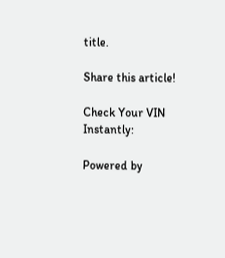title.

Share this article!

Check Your VIN Instantly:

Powered by